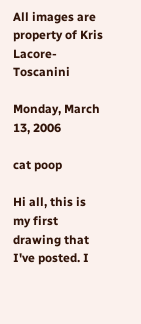All images are property of Kris Lacore-Toscanini

Monday, March 13, 2006

cat poop

Hi all, this is my first drawing that I've posted. I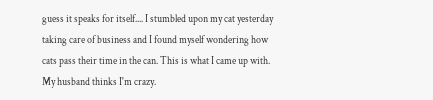guess it speaks for itself.... I stumbled upon my cat yesterday taking care of business and I found myself wondering how cats pass their time in the can. This is what I came up with. My husband thinks I'm crazy.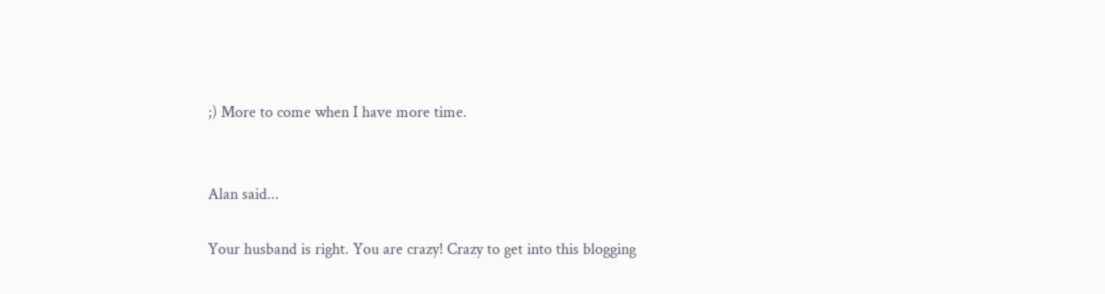;) More to come when I have more time.


Alan said...

Your husband is right. You are crazy! Crazy to get into this blogging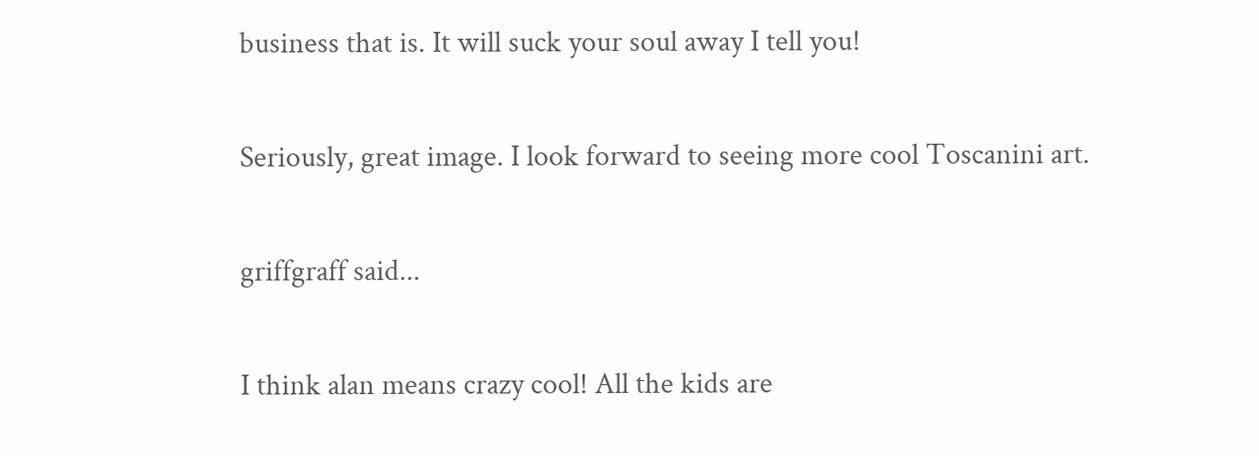business that is. It will suck your soul away I tell you!

Seriously, great image. I look forward to seeing more cool Toscanini art.

griffgraff said...

I think alan means crazy cool! All the kids are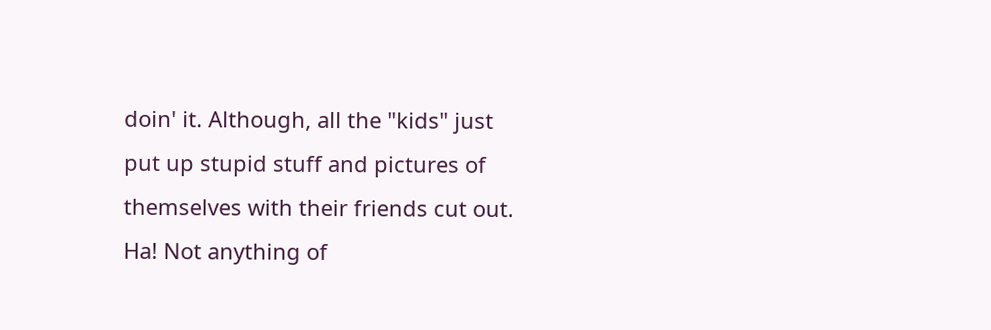doin' it. Although, all the "kids" just put up stupid stuff and pictures of themselves with their friends cut out. Ha! Not anything of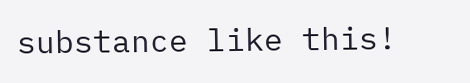substance like this!